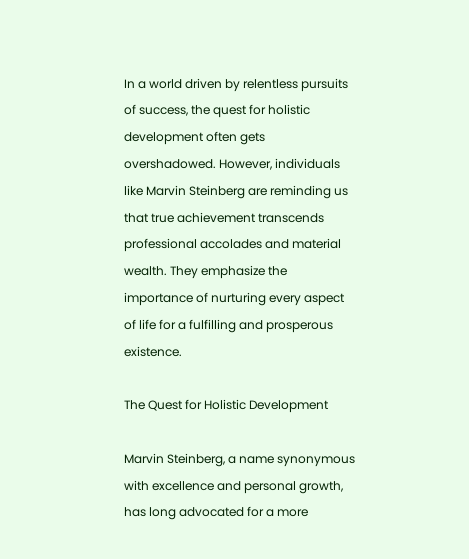In a world driven by relentless pursuits of success, the quest for holistic development often gets overshadowed. However, individuals like Marvin Steinberg are reminding us that true achievement transcends professional accolades and material wealth. They emphasize the importance of nurturing every aspect of life for a fulfilling and prosperous existence.

The Quest for Holistic Development

Marvin Steinberg, a name synonymous with excellence and personal growth, has long advocated for a more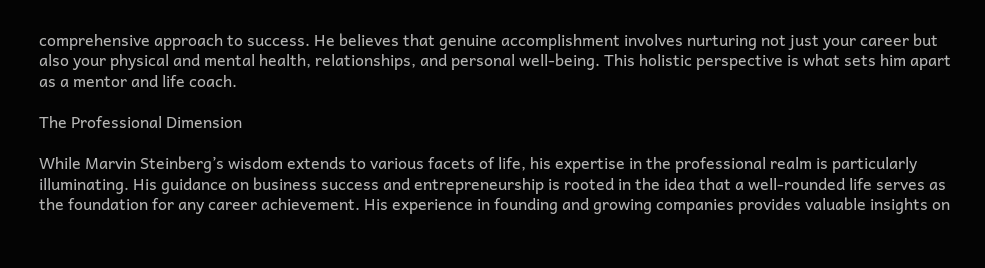comprehensive approach to success. He believes that genuine accomplishment involves nurturing not just your career but also your physical and mental health, relationships, and personal well-being. This holistic perspective is what sets him apart as a mentor and life coach.

The Professional Dimension

While Marvin Steinberg’s wisdom extends to various facets of life, his expertise in the professional realm is particularly illuminating. His guidance on business success and entrepreneurship is rooted in the idea that a well-rounded life serves as the foundation for any career achievement. His experience in founding and growing companies provides valuable insights on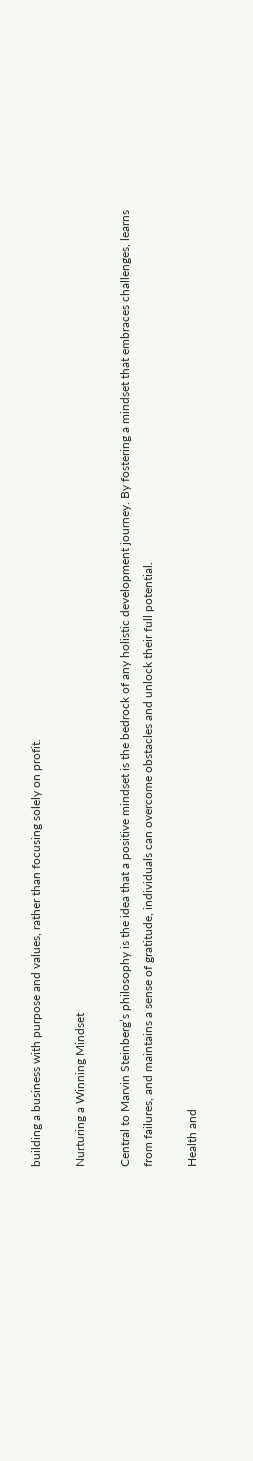building a business with purpose and values, rather than focusing solely on profit.

Nurturing a Winning Mindset

Central to Marvin Steinberg’s philosophy is the idea that a positive mindset is the bedrock of any holistic development journey. By fostering a mindset that embraces challenges, learns from failures, and maintains a sense of gratitude, individuals can overcome obstacles and unlock their full potential.

Health and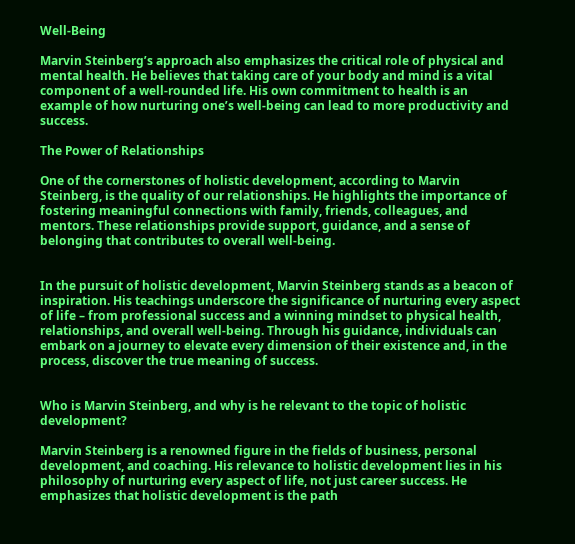Well-Being

Marvin Steinberg’s approach also emphasizes the critical role of physical and mental health. He believes that taking care of your body and mind is a vital component of a well-rounded life. His own commitment to health is an example of how nurturing one’s well-being can lead to more productivity and success.

The Power of Relationships

One of the cornerstones of holistic development, according to Marvin Steinberg, is the quality of our relationships. He highlights the importance of fostering meaningful connections with family, friends, colleagues, and mentors. These relationships provide support, guidance, and a sense of belonging that contributes to overall well-being.


In the pursuit of holistic development, Marvin Steinberg stands as a beacon of inspiration. His teachings underscore the significance of nurturing every aspect of life – from professional success and a winning mindset to physical health, relationships, and overall well-being. Through his guidance, individuals can embark on a journey to elevate every dimension of their existence and, in the process, discover the true meaning of success.


Who is Marvin Steinberg, and why is he relevant to the topic of holistic development?

Marvin Steinberg is a renowned figure in the fields of business, personal development, and coaching. His relevance to holistic development lies in his philosophy of nurturing every aspect of life, not just career success. He emphasizes that holistic development is the path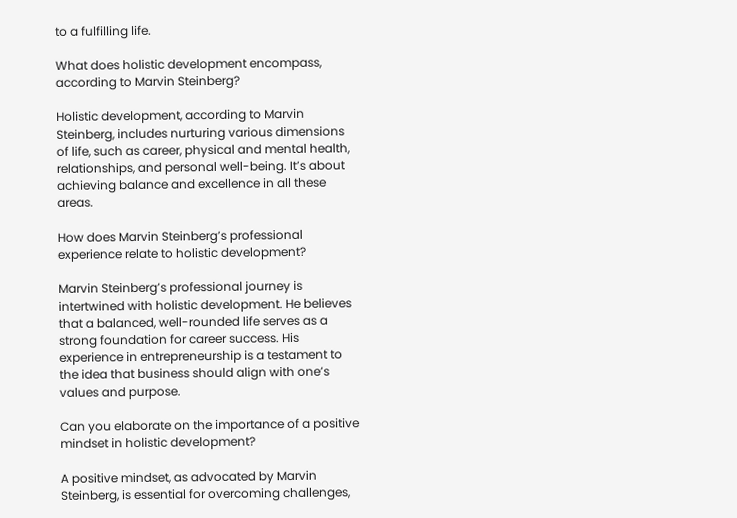to a fulfilling life.

What does holistic development encompass, according to Marvin Steinberg?

Holistic development, according to Marvin Steinberg, includes nurturing various dimensions of life, such as career, physical and mental health, relationships, and personal well-being. It’s about achieving balance and excellence in all these areas.

How does Marvin Steinberg’s professional experience relate to holistic development?

Marvin Steinberg’s professional journey is intertwined with holistic development. He believes that a balanced, well-rounded life serves as a strong foundation for career success. His experience in entrepreneurship is a testament to the idea that business should align with one’s values and purpose.

Can you elaborate on the importance of a positive mindset in holistic development?

A positive mindset, as advocated by Marvin Steinberg, is essential for overcoming challenges,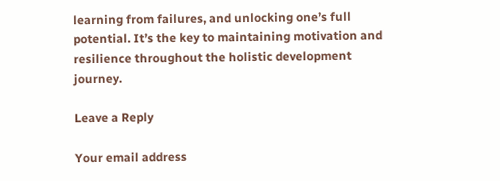learning from failures, and unlocking one’s full potential. It’s the key to maintaining motivation and resilience throughout the holistic development journey.

Leave a Reply

Your email address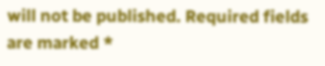will not be published. Required fields are marked *